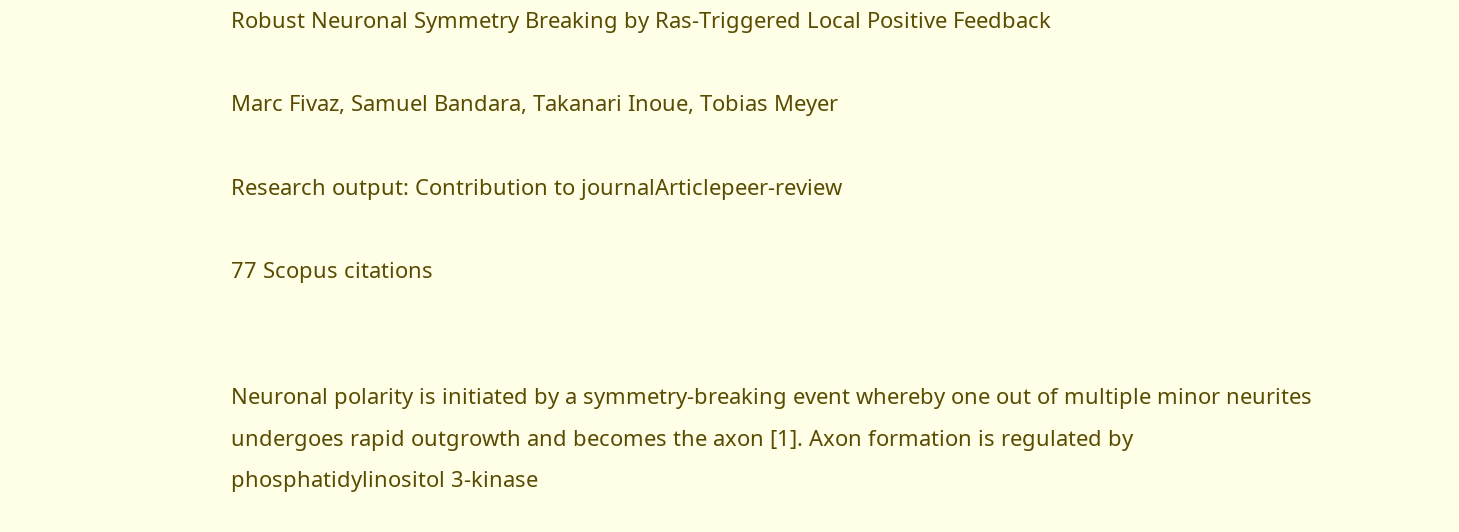Robust Neuronal Symmetry Breaking by Ras-Triggered Local Positive Feedback

Marc Fivaz, Samuel Bandara, Takanari Inoue, Tobias Meyer

Research output: Contribution to journalArticlepeer-review

77 Scopus citations


Neuronal polarity is initiated by a symmetry-breaking event whereby one out of multiple minor neurites undergoes rapid outgrowth and becomes the axon [1]. Axon formation is regulated by phosphatidylinositol 3-kinase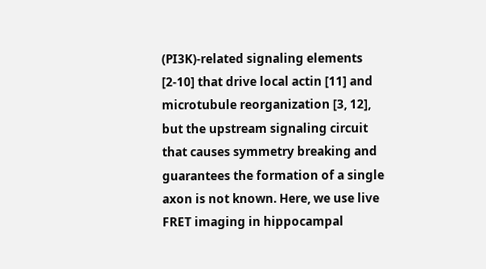(PI3K)-related signaling elements [2-10] that drive local actin [11] and microtubule reorganization [3, 12], but the upstream signaling circuit that causes symmetry breaking and guarantees the formation of a single axon is not known. Here, we use live FRET imaging in hippocampal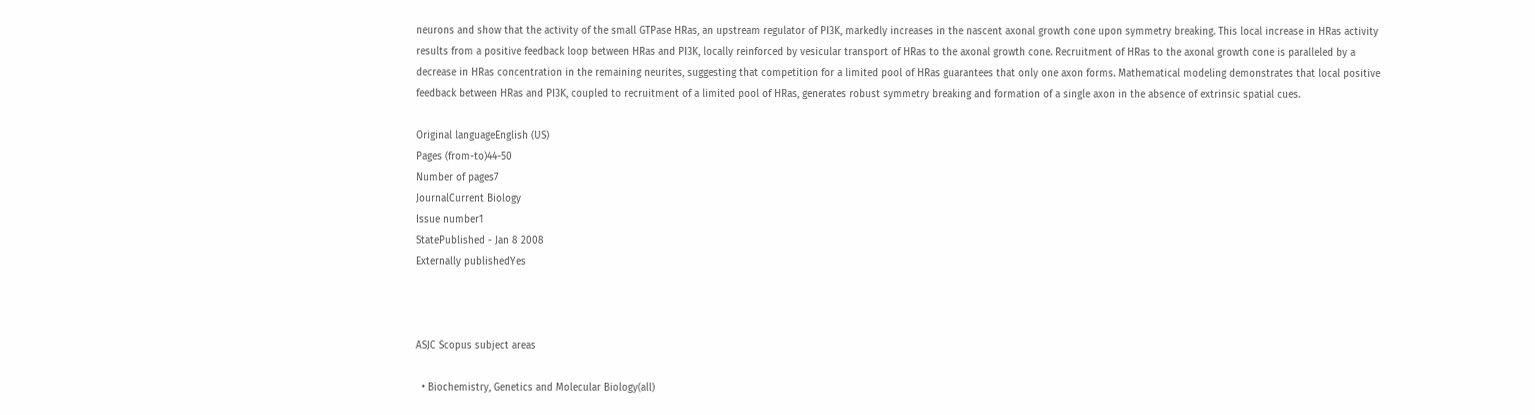neurons and show that the activity of the small GTPase HRas, an upstream regulator of PI3K, markedly increases in the nascent axonal growth cone upon symmetry breaking. This local increase in HRas activity results from a positive feedback loop between HRas and PI3K, locally reinforced by vesicular transport of HRas to the axonal growth cone. Recruitment of HRas to the axonal growth cone is paralleled by a decrease in HRas concentration in the remaining neurites, suggesting that competition for a limited pool of HRas guarantees that only one axon forms. Mathematical modeling demonstrates that local positive feedback between HRas and PI3K, coupled to recruitment of a limited pool of HRas, generates robust symmetry breaking and formation of a single axon in the absence of extrinsic spatial cues.

Original languageEnglish (US)
Pages (from-to)44-50
Number of pages7
JournalCurrent Biology
Issue number1
StatePublished - Jan 8 2008
Externally publishedYes



ASJC Scopus subject areas

  • Biochemistry, Genetics and Molecular Biology(all)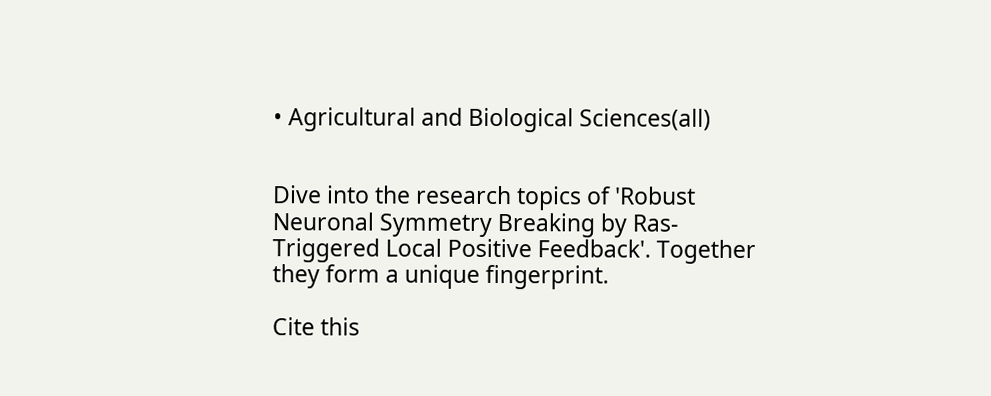• Agricultural and Biological Sciences(all)


Dive into the research topics of 'Robust Neuronal Symmetry Breaking by Ras-Triggered Local Positive Feedback'. Together they form a unique fingerprint.

Cite this